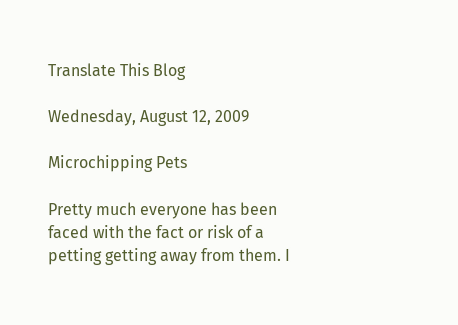Translate This Blog

Wednesday, August 12, 2009

Microchipping Pets

Pretty much everyone has been faced with the fact or risk of a petting getting away from them. I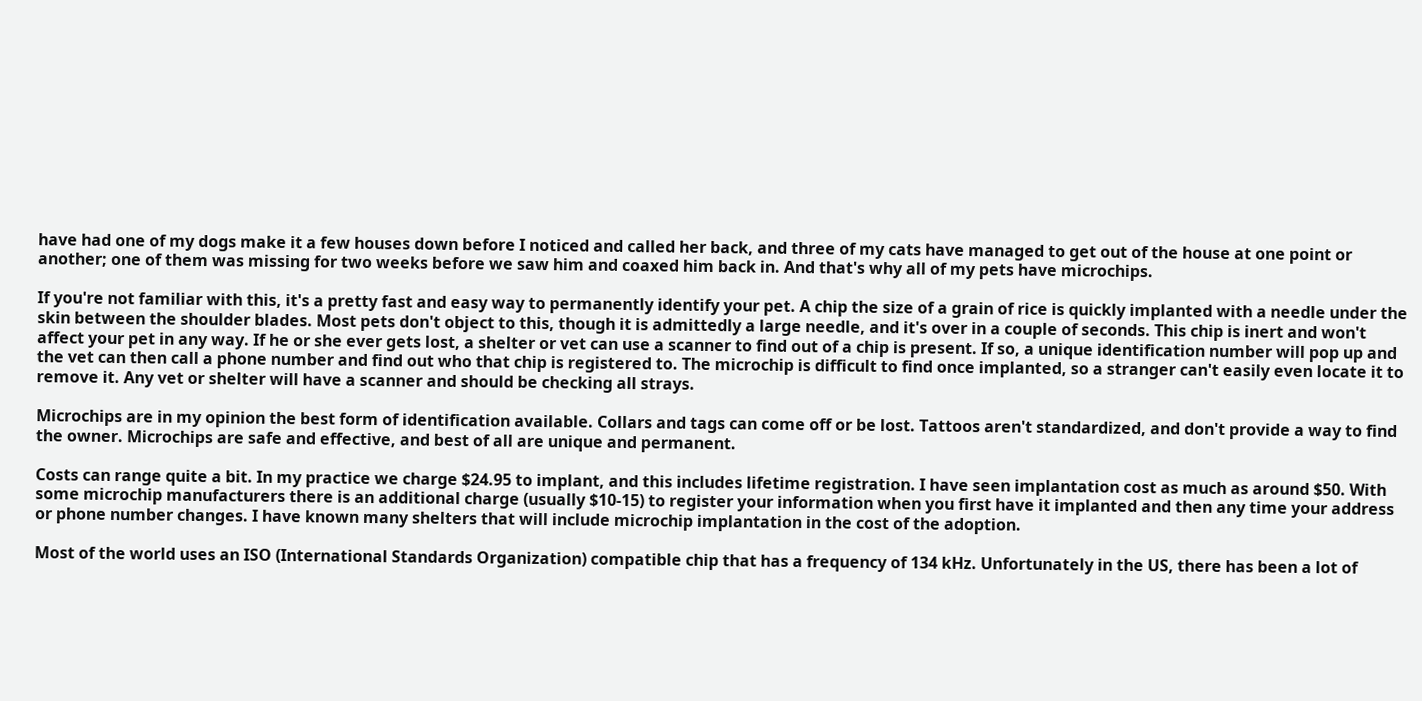have had one of my dogs make it a few houses down before I noticed and called her back, and three of my cats have managed to get out of the house at one point or another; one of them was missing for two weeks before we saw him and coaxed him back in. And that's why all of my pets have microchips.

If you're not familiar with this, it's a pretty fast and easy way to permanently identify your pet. A chip the size of a grain of rice is quickly implanted with a needle under the skin between the shoulder blades. Most pets don't object to this, though it is admittedly a large needle, and it's over in a couple of seconds. This chip is inert and won't affect your pet in any way. If he or she ever gets lost, a shelter or vet can use a scanner to find out of a chip is present. If so, a unique identification number will pop up and the vet can then call a phone number and find out who that chip is registered to. The microchip is difficult to find once implanted, so a stranger can't easily even locate it to remove it. Any vet or shelter will have a scanner and should be checking all strays.

Microchips are in my opinion the best form of identification available. Collars and tags can come off or be lost. Tattoos aren't standardized, and don't provide a way to find the owner. Microchips are safe and effective, and best of all are unique and permanent.

Costs can range quite a bit. In my practice we charge $24.95 to implant, and this includes lifetime registration. I have seen implantation cost as much as around $50. With some microchip manufacturers there is an additional charge (usually $10-15) to register your information when you first have it implanted and then any time your address or phone number changes. I have known many shelters that will include microchip implantation in the cost of the adoption.

Most of the world uses an ISO (International Standards Organization) compatible chip that has a frequency of 134 kHz. Unfortunately in the US, there has been a lot of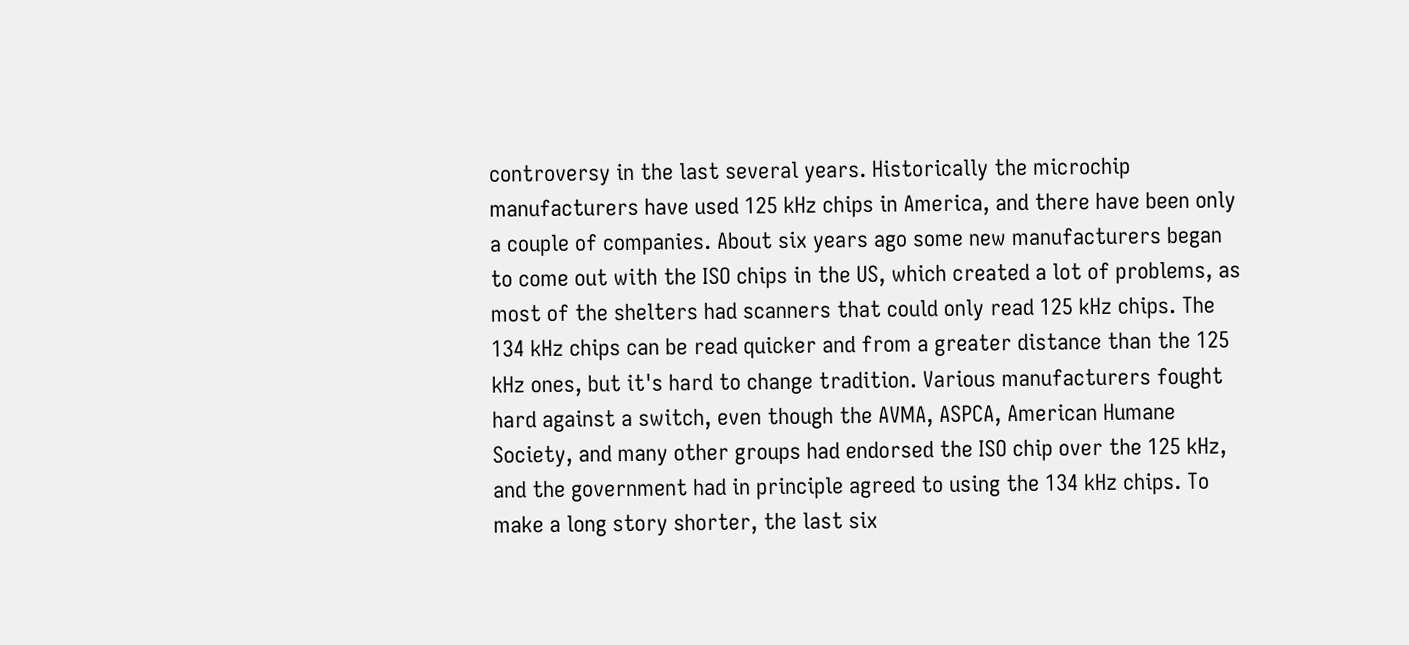controversy in the last several years. Historically the microchip manufacturers have used 125 kHz chips in America, and there have been only a couple of companies. About six years ago some new manufacturers began to come out with the ISO chips in the US, which created a lot of problems, as most of the shelters had scanners that could only read 125 kHz chips. The 134 kHz chips can be read quicker and from a greater distance than the 125 kHz ones, but it's hard to change tradition. Various manufacturers fought hard against a switch, even though the AVMA, ASPCA, American Humane Society, and many other groups had endorsed the ISO chip over the 125 kHz, and the government had in principle agreed to using the 134 kHz chips. To make a long story shorter, the last six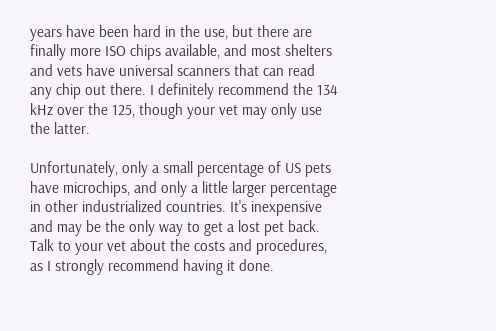years have been hard in the use, but there are finally more ISO chips available, and most shelters and vets have universal scanners that can read any chip out there. I definitely recommend the 134 kHz over the 125, though your vet may only use the latter.

Unfortunately, only a small percentage of US pets have microchips, and only a little larger percentage in other industrialized countries. It's inexpensive and may be the only way to get a lost pet back. Talk to your vet about the costs and procedures, as I strongly recommend having it done.